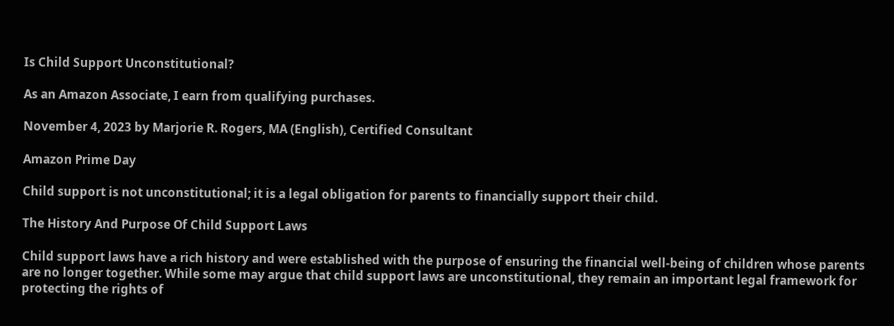Is Child Support Unconstitutional?

As an Amazon Associate, I earn from qualifying purchases.

November 4, 2023 by Marjorie R. Rogers, MA (English), Certified Consultant

Amazon Prime Day

Child support is not unconstitutional; it is a legal obligation for parents to financially support their child.

The History And Purpose Of Child Support Laws

Child support laws have a rich history and were established with the purpose of ensuring the financial well-being of children whose parents are no longer together. While some may argue that child support laws are unconstitutional, they remain an important legal framework for protecting the rights of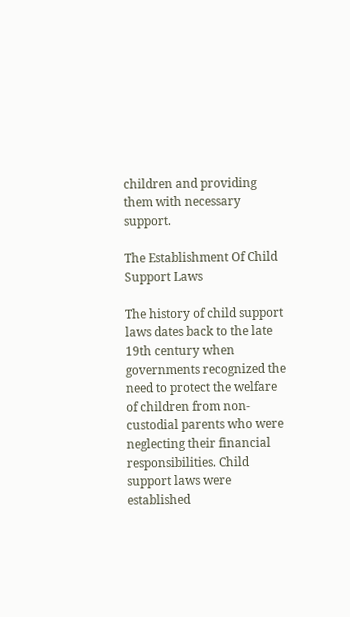children and providing them with necessary support.

The Establishment Of Child Support Laws

The history of child support laws dates back to the late 19th century when governments recognized the need to protect the welfare of children from non-custodial parents who were neglecting their financial responsibilities. Child support laws were established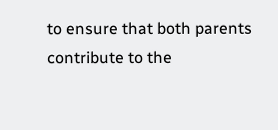to ensure that both parents contribute to the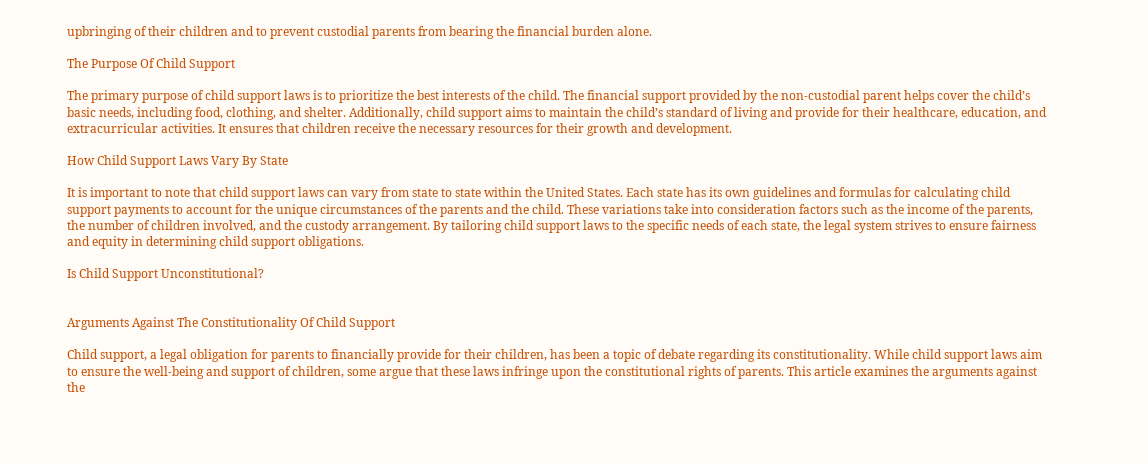upbringing of their children and to prevent custodial parents from bearing the financial burden alone.

The Purpose Of Child Support

The primary purpose of child support laws is to prioritize the best interests of the child. The financial support provided by the non-custodial parent helps cover the child’s basic needs, including food, clothing, and shelter. Additionally, child support aims to maintain the child’s standard of living and provide for their healthcare, education, and extracurricular activities. It ensures that children receive the necessary resources for their growth and development.

How Child Support Laws Vary By State

It is important to note that child support laws can vary from state to state within the United States. Each state has its own guidelines and formulas for calculating child support payments to account for the unique circumstances of the parents and the child. These variations take into consideration factors such as the income of the parents, the number of children involved, and the custody arrangement. By tailoring child support laws to the specific needs of each state, the legal system strives to ensure fairness and equity in determining child support obligations.

Is Child Support Unconstitutional?


Arguments Against The Constitutionality Of Child Support

Child support, a legal obligation for parents to financially provide for their children, has been a topic of debate regarding its constitutionality. While child support laws aim to ensure the well-being and support of children, some argue that these laws infringe upon the constitutional rights of parents. This article examines the arguments against the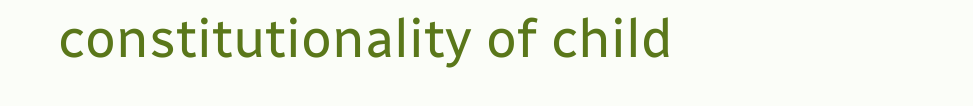constitutionality of child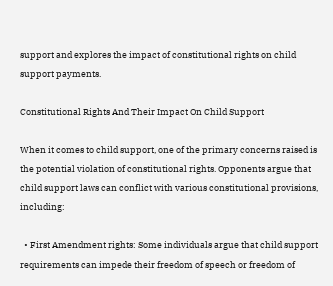support and explores the impact of constitutional rights on child support payments.

Constitutional Rights And Their Impact On Child Support

When it comes to child support, one of the primary concerns raised is the potential violation of constitutional rights. Opponents argue that child support laws can conflict with various constitutional provisions, including:

  • First Amendment rights: Some individuals argue that child support requirements can impede their freedom of speech or freedom of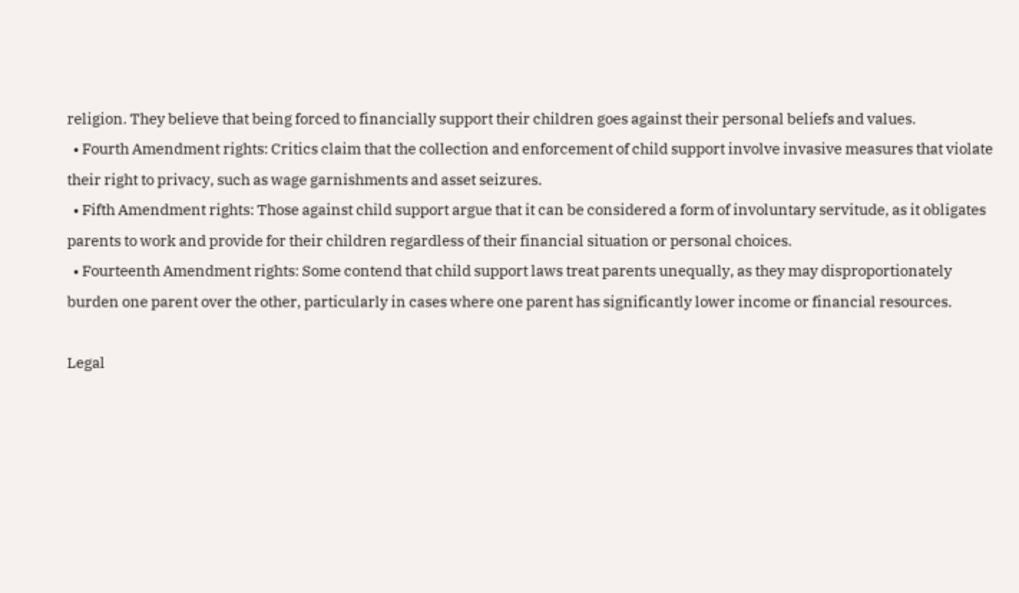religion. They believe that being forced to financially support their children goes against their personal beliefs and values.
  • Fourth Amendment rights: Critics claim that the collection and enforcement of child support involve invasive measures that violate their right to privacy, such as wage garnishments and asset seizures.
  • Fifth Amendment rights: Those against child support argue that it can be considered a form of involuntary servitude, as it obligates parents to work and provide for their children regardless of their financial situation or personal choices.
  • Fourteenth Amendment rights: Some contend that child support laws treat parents unequally, as they may disproportionately burden one parent over the other, particularly in cases where one parent has significantly lower income or financial resources.

Legal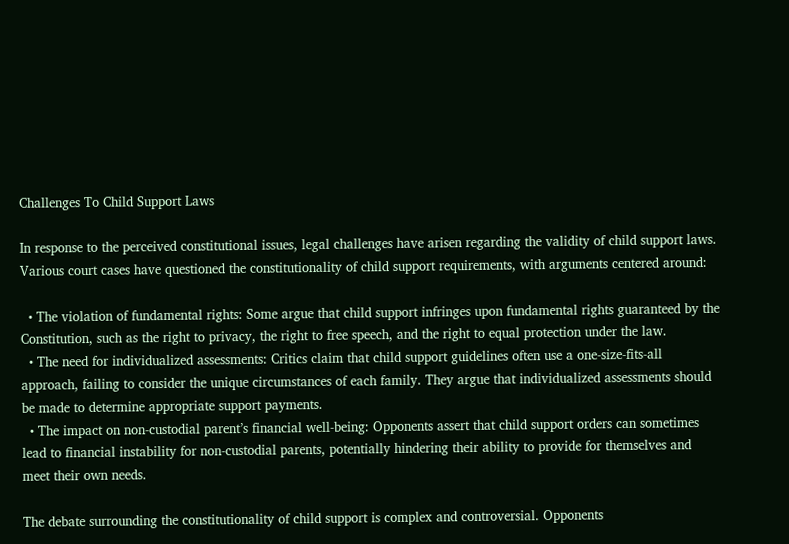Challenges To Child Support Laws

In response to the perceived constitutional issues, legal challenges have arisen regarding the validity of child support laws. Various court cases have questioned the constitutionality of child support requirements, with arguments centered around:

  • The violation of fundamental rights: Some argue that child support infringes upon fundamental rights guaranteed by the Constitution, such as the right to privacy, the right to free speech, and the right to equal protection under the law.
  • The need for individualized assessments: Critics claim that child support guidelines often use a one-size-fits-all approach, failing to consider the unique circumstances of each family. They argue that individualized assessments should be made to determine appropriate support payments.
  • The impact on non-custodial parent’s financial well-being: Opponents assert that child support orders can sometimes lead to financial instability for non-custodial parents, potentially hindering their ability to provide for themselves and meet their own needs.

The debate surrounding the constitutionality of child support is complex and controversial. Opponents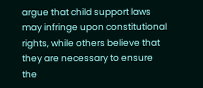argue that child support laws may infringe upon constitutional rights, while others believe that they are necessary to ensure the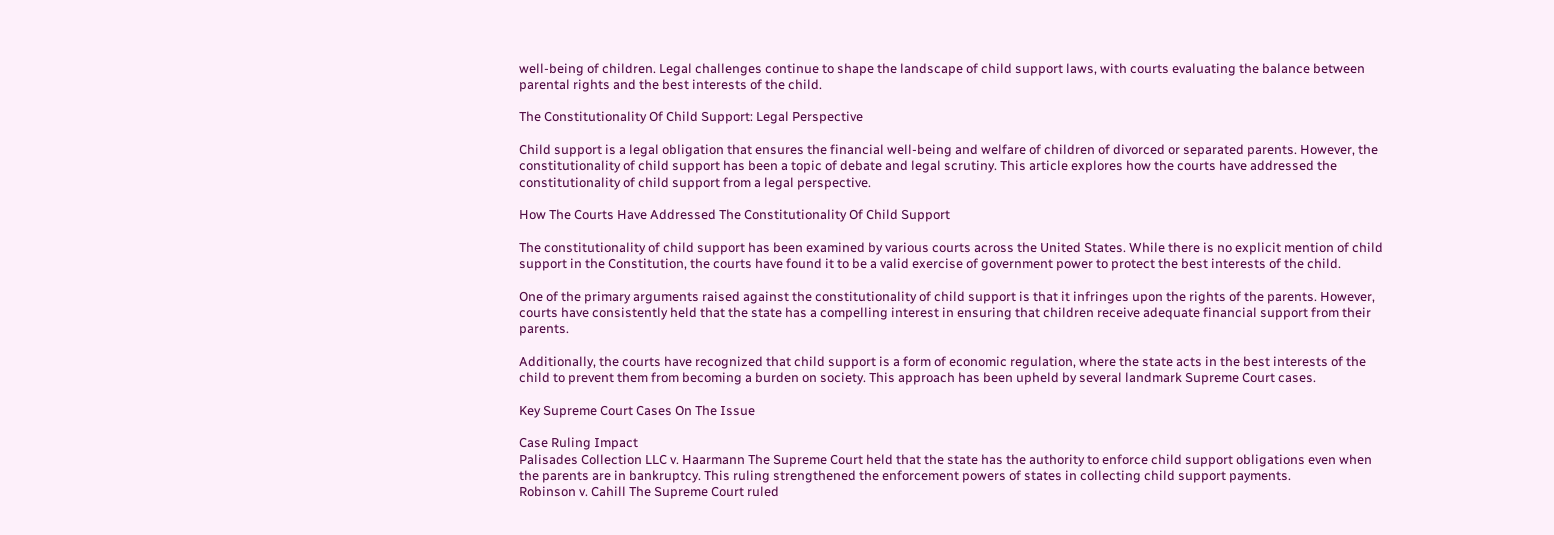well-being of children. Legal challenges continue to shape the landscape of child support laws, with courts evaluating the balance between parental rights and the best interests of the child.

The Constitutionality Of Child Support: Legal Perspective

Child support is a legal obligation that ensures the financial well-being and welfare of children of divorced or separated parents. However, the constitutionality of child support has been a topic of debate and legal scrutiny. This article explores how the courts have addressed the constitutionality of child support from a legal perspective.

How The Courts Have Addressed The Constitutionality Of Child Support

The constitutionality of child support has been examined by various courts across the United States. While there is no explicit mention of child support in the Constitution, the courts have found it to be a valid exercise of government power to protect the best interests of the child.

One of the primary arguments raised against the constitutionality of child support is that it infringes upon the rights of the parents. However, courts have consistently held that the state has a compelling interest in ensuring that children receive adequate financial support from their parents.

Additionally, the courts have recognized that child support is a form of economic regulation, where the state acts in the best interests of the child to prevent them from becoming a burden on society. This approach has been upheld by several landmark Supreme Court cases.

Key Supreme Court Cases On The Issue

Case Ruling Impact
Palisades Collection LLC v. Haarmann The Supreme Court held that the state has the authority to enforce child support obligations even when the parents are in bankruptcy. This ruling strengthened the enforcement powers of states in collecting child support payments.
Robinson v. Cahill The Supreme Court ruled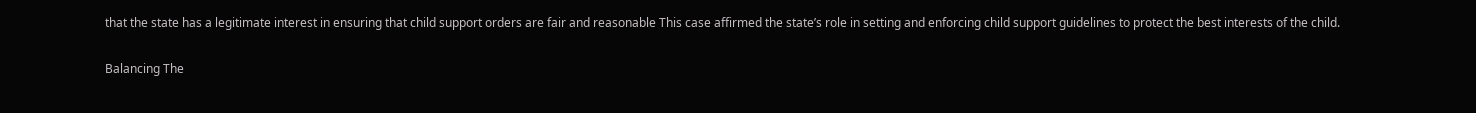that the state has a legitimate interest in ensuring that child support orders are fair and reasonable This case affirmed the state’s role in setting and enforcing child support guidelines to protect the best interests of the child.

Balancing The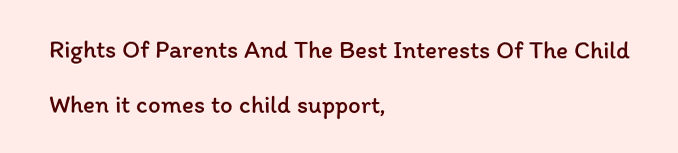Rights Of Parents And The Best Interests Of The Child

When it comes to child support,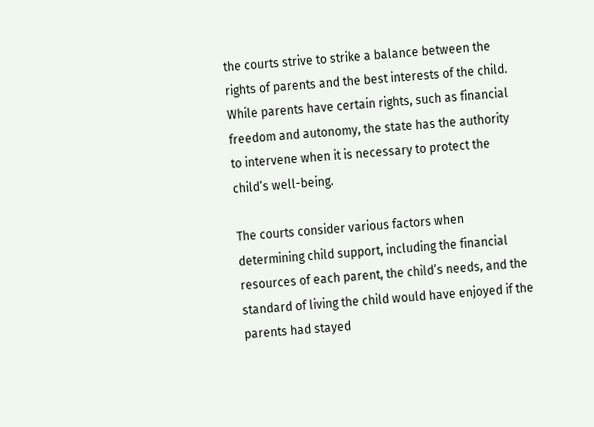the courts strive to strike a balance between the rights of parents and the best interests of the child. While parents have certain rights, such as financial freedom and autonomy, the state has the authority to intervene when it is necessary to protect the child’s well-being.

The courts consider various factors when determining child support, including the financial resources of each parent, the child’s needs, and the standard of living the child would have enjoyed if the parents had stayed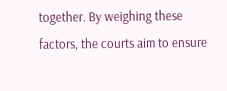together. By weighing these factors, the courts aim to ensure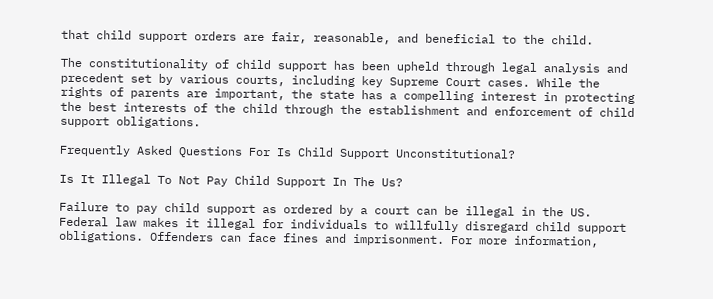that child support orders are fair, reasonable, and beneficial to the child.

The constitutionality of child support has been upheld through legal analysis and precedent set by various courts, including key Supreme Court cases. While the rights of parents are important, the state has a compelling interest in protecting the best interests of the child through the establishment and enforcement of child support obligations.

Frequently Asked Questions For Is Child Support Unconstitutional?

Is It Illegal To Not Pay Child Support In The Us?

Failure to pay child support as ordered by a court can be illegal in the US. Federal law makes it illegal for individuals to willfully disregard child support obligations. Offenders can face fines and imprisonment. For more information,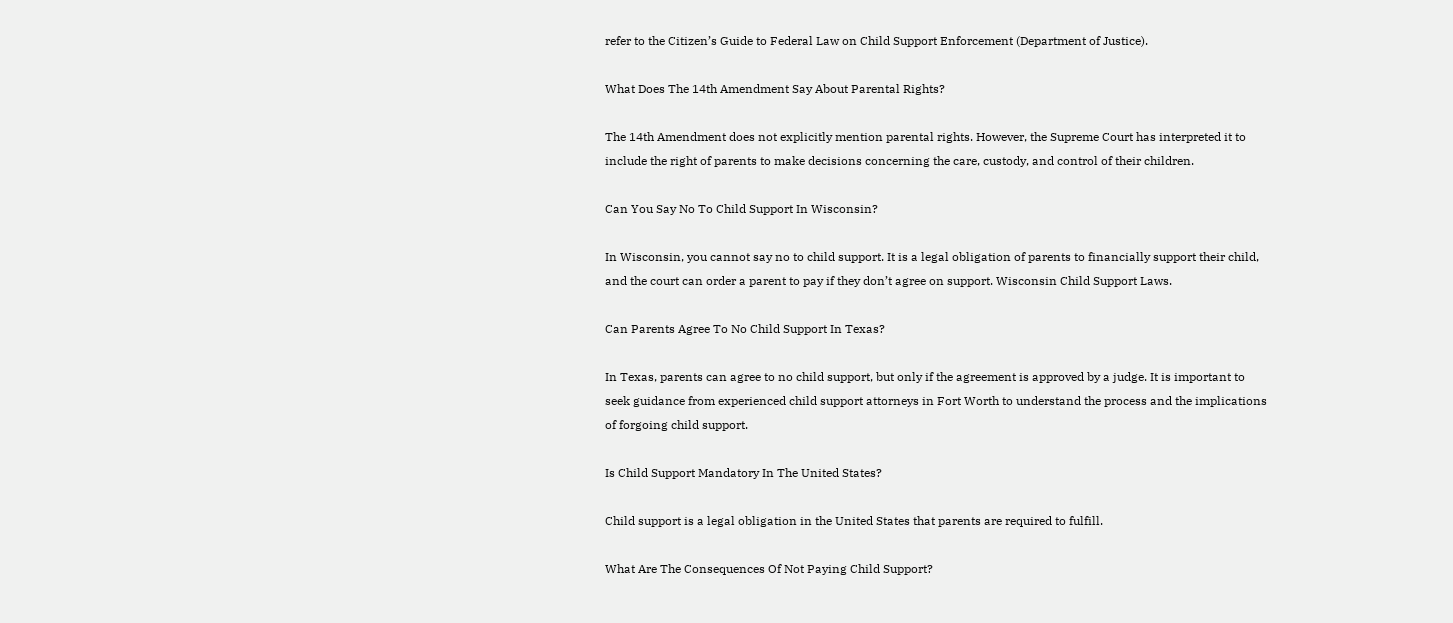refer to the Citizen’s Guide to Federal Law on Child Support Enforcement (Department of Justice).

What Does The 14th Amendment Say About Parental Rights?

The 14th Amendment does not explicitly mention parental rights. However, the Supreme Court has interpreted it to include the right of parents to make decisions concerning the care, custody, and control of their children.

Can You Say No To Child Support In Wisconsin?

In Wisconsin, you cannot say no to child support. It is a legal obligation of parents to financially support their child, and the court can order a parent to pay if they don’t agree on support. Wisconsin Child Support Laws.

Can Parents Agree To No Child Support In Texas?

In Texas, parents can agree to no child support, but only if the agreement is approved by a judge. It is important to seek guidance from experienced child support attorneys in Fort Worth to understand the process and the implications of forgoing child support.

Is Child Support Mandatory In The United States?

Child support is a legal obligation in the United States that parents are required to fulfill.

What Are The Consequences Of Not Paying Child Support?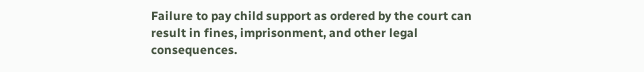Failure to pay child support as ordered by the court can result in fines, imprisonment, and other legal consequences.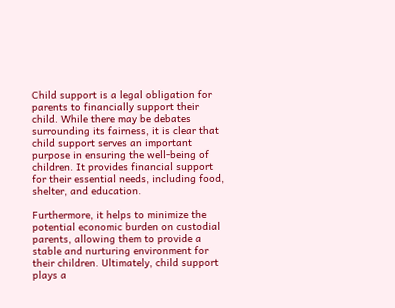Child support is a legal obligation for parents to financially support their child. While there may be debates surrounding its fairness, it is clear that child support serves an important purpose in ensuring the well-being of children. It provides financial support for their essential needs, including food, shelter, and education.

Furthermore, it helps to minimize the potential economic burden on custodial parents, allowing them to provide a stable and nurturing environment for their children. Ultimately, child support plays a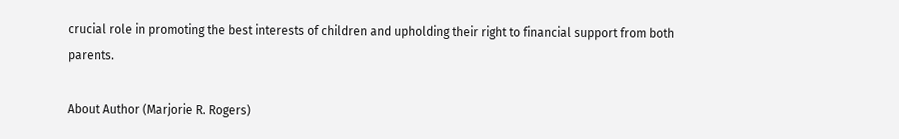crucial role in promoting the best interests of children and upholding their right to financial support from both parents.

About Author (Marjorie R. Rogers)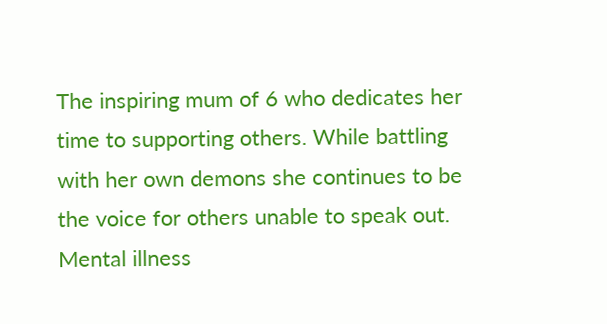The inspiring mum of 6 who dedicates her time to supporting others. While battling with her own demons she continues to be the voice for others unable to speak out. Mental illness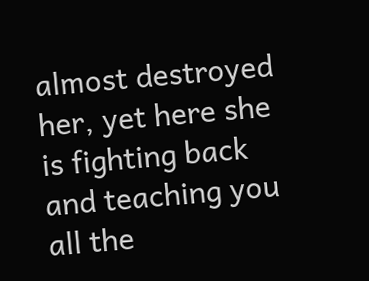almost destroyed her, yet here she is fighting back and teaching you all the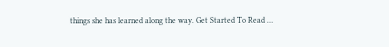things she has learned along the way. Get Started To Read …